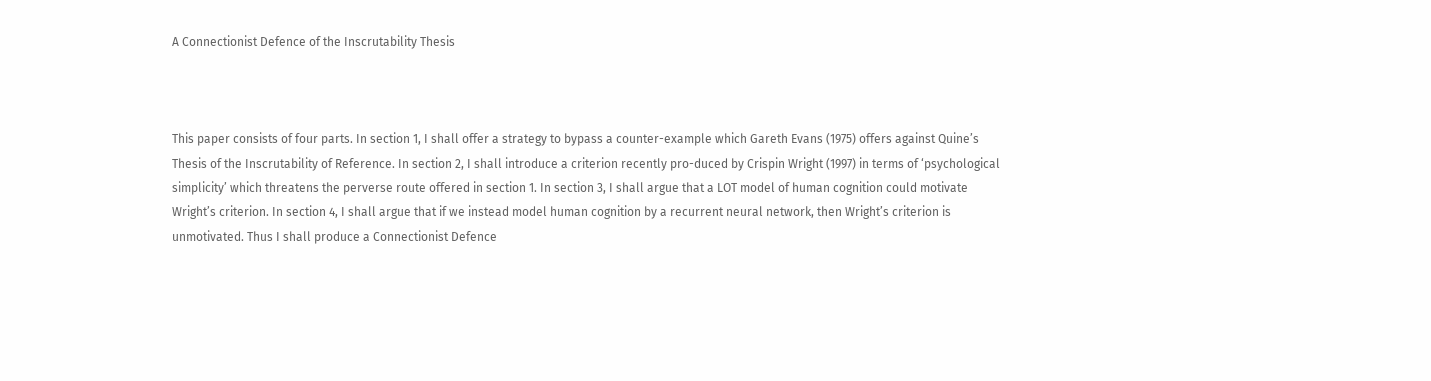A Connectionist Defence of the Inscrutability Thesis



This paper consists of four parts. In section 1, I shall offer a strategy to bypass a counter-example which Gareth Evans (1975) offers against Quine’s Thesis of the Inscrutability of Reference. In section 2, I shall introduce a criterion recently pro-duced by Crispin Wright (1997) in terms of ‘psychological simplicity’ which threatens the perverse route offered in section 1. In section 3, I shall argue that a LOT model of human cognition could motivate Wright’s criterion. In section 4, I shall argue that if we instead model human cognition by a recurrent neural network, then Wright’s criterion is unmotivated. Thus I shall produce a Connectionist Defence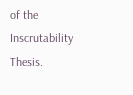of the Inscrutability Thesis.